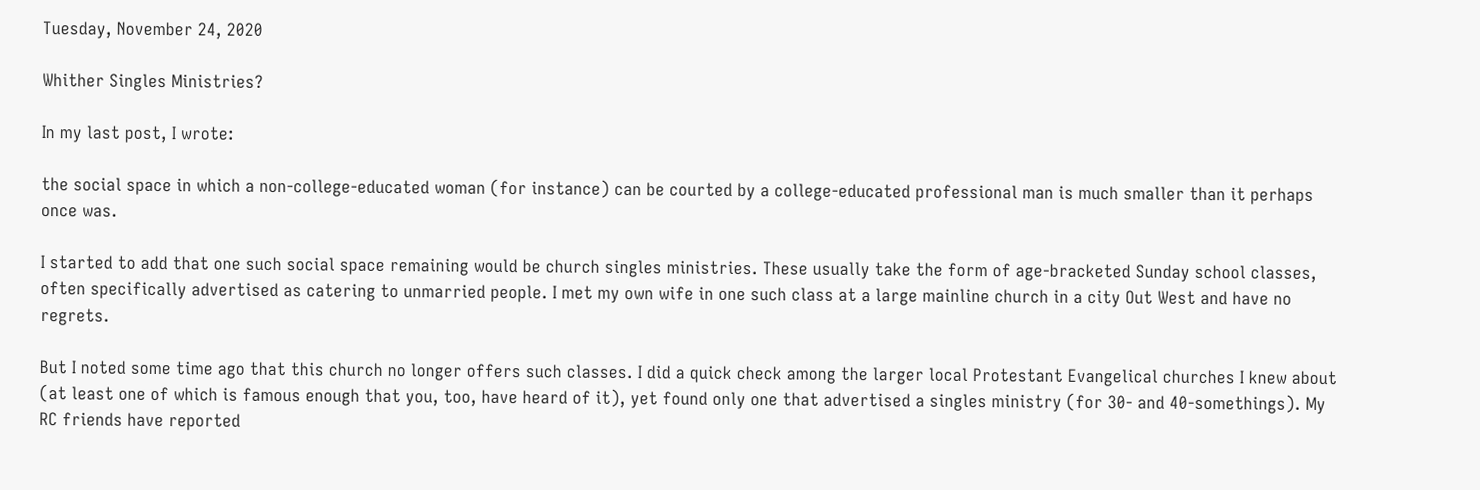Tuesday, November 24, 2020

Whither Singles Ministries?

In my last post, I wrote:

the social space in which a non-college-educated woman (for instance) can be courted by a college-educated professional man is much smaller than it perhaps once was.

I started to add that one such social space remaining would be church singles ministries. These usually take the form of age-bracketed Sunday school classes, often specifically advertised as catering to unmarried people. I met my own wife in one such class at a large mainline church in a city Out West and have no regrets.

But I noted some time ago that this church no longer offers such classes. I did a quick check among the larger local Protestant Evangelical churches I knew about (at least one of which is famous enough that you, too, have heard of it), yet found only one that advertised a singles ministry (for 30- and 40-somethings). My RC friends have reported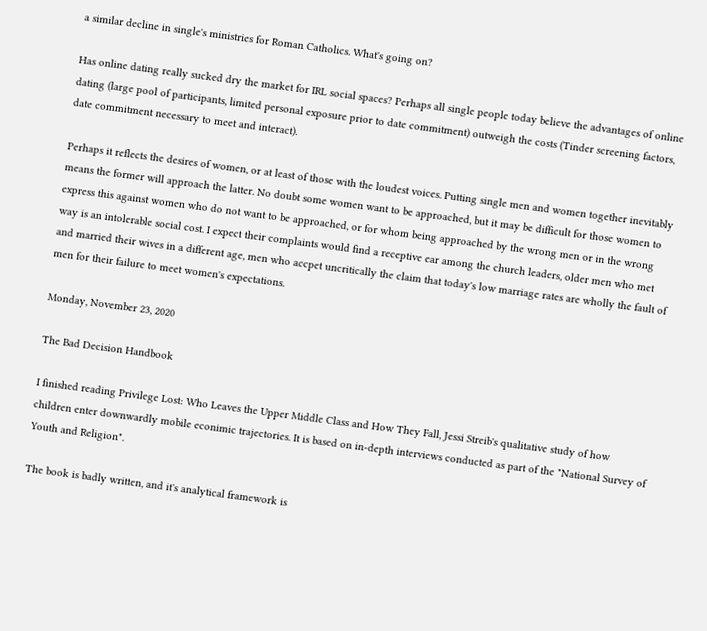a similar decline in single's ministries for Roman Catholics. What's going on?

Has online dating really sucked dry the market for IRL social spaces? Perhaps all single people today believe the advantages of online dating (large pool of participants, limited personal exposure prior to date commitment) outweigh the costs (Tinder screening factors, date commitment necessary to meet and interact).

Perhaps it reflects the desires of women, or at least of those with the loudest voices. Putting single men and women together inevitably means the former will approach the latter. No doubt some women want to be approached, but it may be difficult for those women to express this against women who do not want to be approached, or for whom being approached by the wrong men or in the wrong way is an intolerable social cost. I expect their complaints would find a receptive ear among the church leaders, older men who met and married their wives in a different age, men who accpet uncritically the claim that today's low marriage rates are wholly the fault of men for their failure to meet women's expectations.

Monday, November 23, 2020

The Bad Decision Handbook

I finished reading Privilege Lost: Who Leaves the Upper Middle Class and How They Fall, Jessi Streib's qualitative study of how children enter downwardly mobile econimic trajectories. It is based on in-depth interviews conducted as part of the "National Survey of Youth and Religion".

The book is badly written, and it's analytical framework is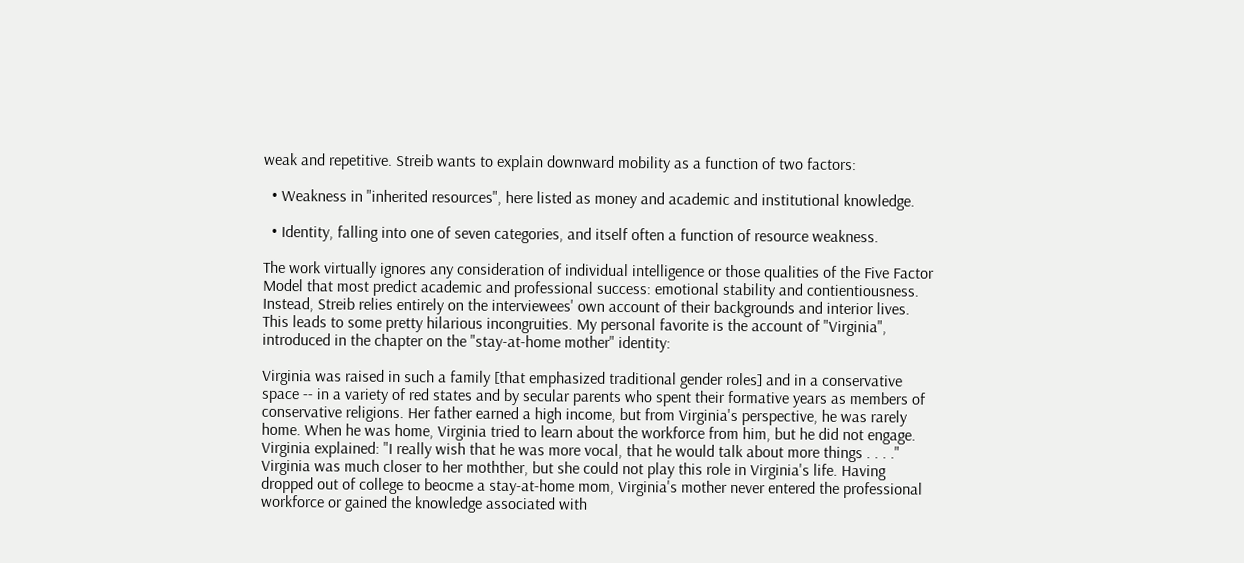weak and repetitive. Streib wants to explain downward mobility as a function of two factors:

  • Weakness in "inherited resources", here listed as money and academic and institutional knowledge.

  • Identity, falling into one of seven categories, and itself often a function of resource weakness.

The work virtually ignores any consideration of individual intelligence or those qualities of the Five Factor Model that most predict academic and professional success: emotional stability and contientiousness. Instead, Streib relies entirely on the interviewees' own account of their backgrounds and interior lives. This leads to some pretty hilarious incongruities. My personal favorite is the account of "Virginia", introduced in the chapter on the "stay-at-home mother" identity:

Virginia was raised in such a family [that emphasized traditional gender roles] and in a conservative space -- in a variety of red states and by secular parents who spent their formative years as members of conservative religions. Her father earned a high income, but from Virginia's perspective, he was rarely home. When he was home, Virginia tried to learn about the workforce from him, but he did not engage. Virginia explained: "I really wish that he was more vocal, that he would talk about more things . . . ." Virginia was much closer to her mothther, but she could not play this role in Virginia's life. Having dropped out of college to beocme a stay-at-home mom, Virginia's mother never entered the professional workforce or gained the knowledge associated with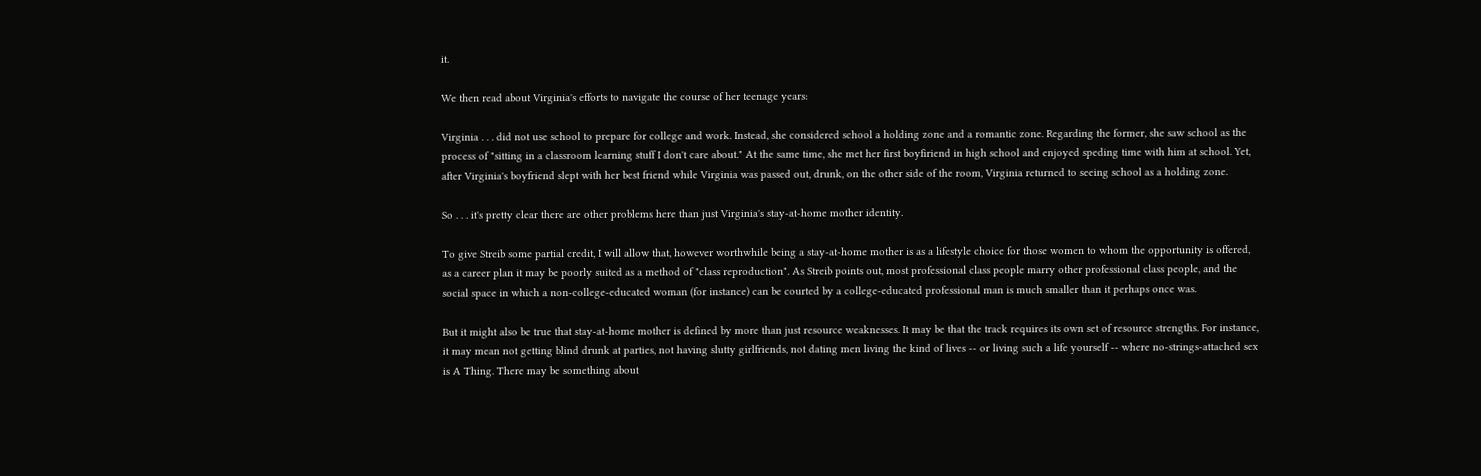it.

We then read about Virginia's efforts to navigate the course of her teenage years:

Virginia . . . did not use school to prepare for college and work. Instead, she considered school a holding zone and a romantic zone. Regarding the former, she saw school as the process of "sitting in a classroom learning stuff I don't care about." At the same time, she met her first boyfiriend in high school and enjoyed speding time with him at school. Yet, after Virginia's boyfriend slept with her best friend while Virginia was passed out, drunk, on the other side of the room, Virginia returned to seeing school as a holding zone.

So . . . it's pretty clear there are other problems here than just Virginia's stay-at-home mother identity.

To give Streib some partial credit, I will allow that, however worthwhile being a stay-at-home mother is as a lifestyle choice for those women to whom the opportunity is offered, as a career plan it may be poorly suited as a method of "class reproduction". As Streib points out, most professional class people marry other professional class people, and the social space in which a non-college-educated woman (for instance) can be courted by a college-educated professional man is much smaller than it perhaps once was.

But it might also be true that stay-at-home mother is defined by more than just resource weaknesses. It may be that the track requires its own set of resource strengths. For instance, it may mean not getting blind drunk at parties, not having slutty girlfriends, not dating men living the kind of lives -- or living such a life yourself -- where no-strings-attached sex is A Thing. There may be something about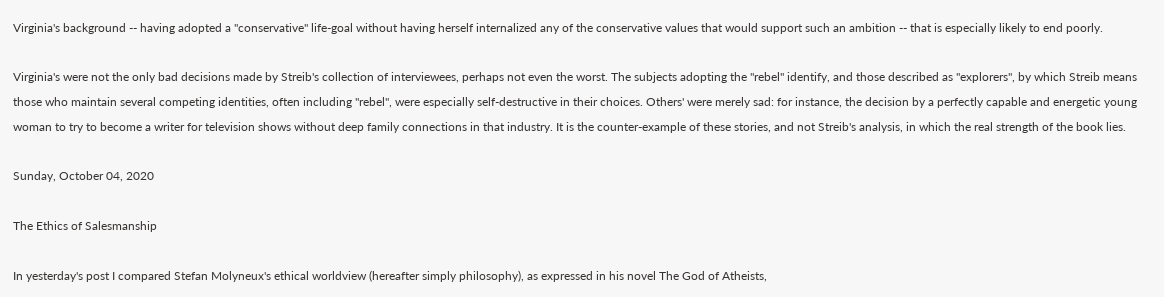Virginia's background -- having adopted a "conservative" life-goal without having herself internalized any of the conservative values that would support such an ambition -- that is especially likely to end poorly.

Virginia's were not the only bad decisions made by Streib's collection of interviewees, perhaps not even the worst. The subjects adopting the "rebel" identify, and those described as "explorers", by which Streib means those who maintain several competing identities, often including "rebel", were especially self-destructive in their choices. Others' were merely sad: for instance, the decision by a perfectly capable and energetic young woman to try to become a writer for television shows without deep family connections in that industry. It is the counter-example of these stories, and not Streib's analysis, in which the real strength of the book lies.

Sunday, October 04, 2020

The Ethics of Salesmanship

In yesterday's post I compared Stefan Molyneux's ethical worldview (hereafter simply philosophy), as expressed in his novel The God of Atheists,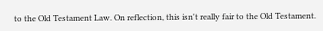to the Old Testament Law. On reflection, this isn't really fair to the Old Testament.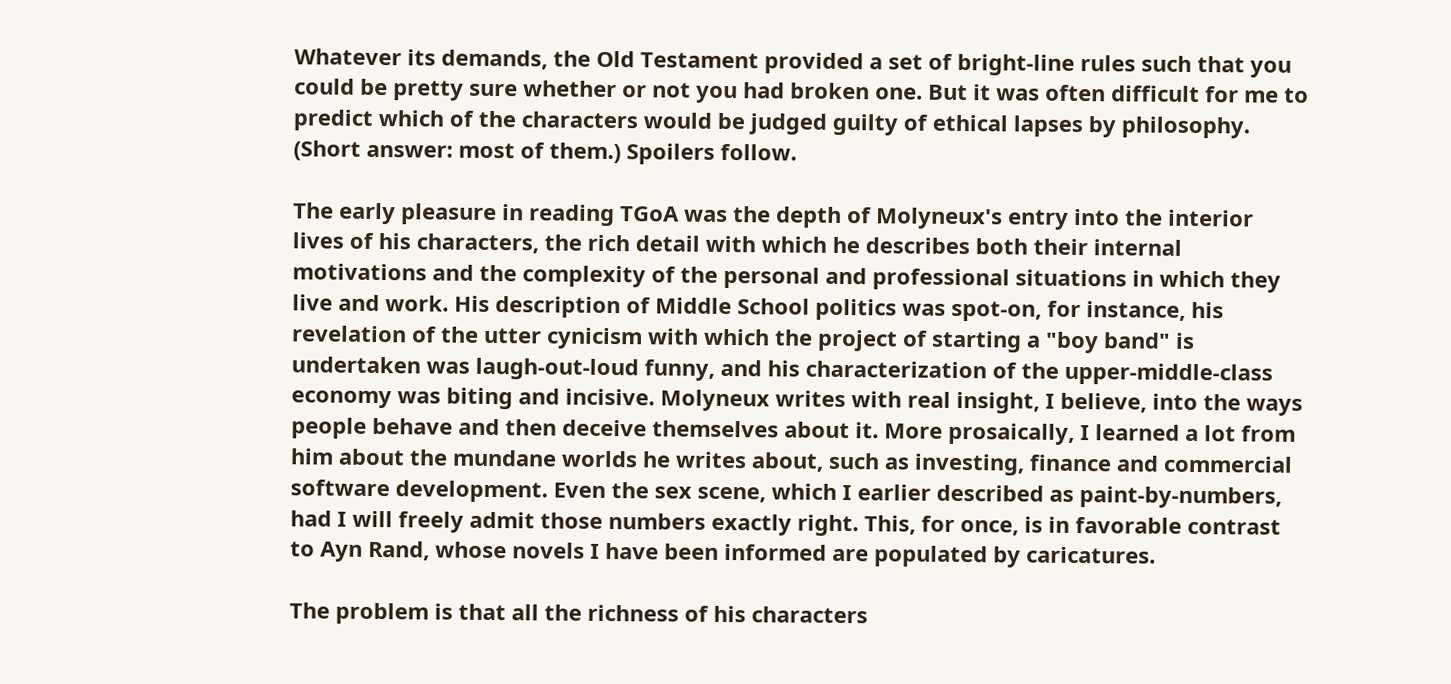Whatever its demands, the Old Testament provided a set of bright-line rules such that you could be pretty sure whether or not you had broken one. But it was often difficult for me to predict which of the characters would be judged guilty of ethical lapses by philosophy. (Short answer: most of them.) Spoilers follow.

The early pleasure in reading TGoA was the depth of Molyneux's entry into the interior lives of his characters, the rich detail with which he describes both their internal motivations and the complexity of the personal and professional situations in which they live and work. His description of Middle School politics was spot-on, for instance, his revelation of the utter cynicism with which the project of starting a "boy band" is undertaken was laugh-out-loud funny, and his characterization of the upper-middle-class economy was biting and incisive. Molyneux writes with real insight, I believe, into the ways people behave and then deceive themselves about it. More prosaically, I learned a lot from him about the mundane worlds he writes about, such as investing, finance and commercial software development. Even the sex scene, which I earlier described as paint-by-numbers, had I will freely admit those numbers exactly right. This, for once, is in favorable contrast to Ayn Rand, whose novels I have been informed are populated by caricatures.

The problem is that all the richness of his characters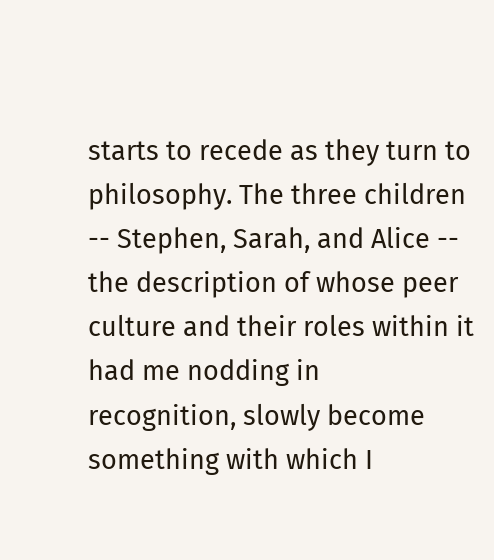starts to recede as they turn to philosophy. The three children -- Stephen, Sarah, and Alice -- the description of whose peer culture and their roles within it had me nodding in recognition, slowly become something with which I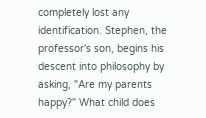completely lost any identification. Stephen, the professor's son, begins his descent into philosophy by asking, "Are my parents happy?" What child does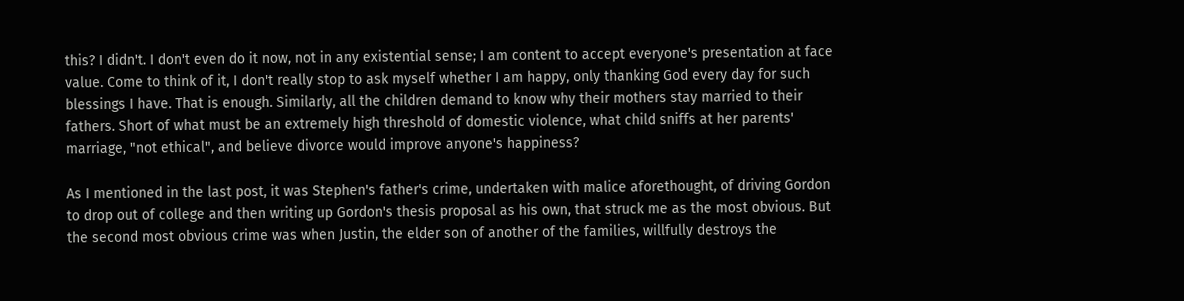this? I didn't. I don't even do it now, not in any existential sense; I am content to accept everyone's presentation at face value. Come to think of it, I don't really stop to ask myself whether I am happy, only thanking God every day for such blessings I have. That is enough. Similarly, all the children demand to know why their mothers stay married to their fathers. Short of what must be an extremely high threshold of domestic violence, what child sniffs at her parents' marriage, "not ethical", and believe divorce would improve anyone's happiness?

As I mentioned in the last post, it was Stephen's father's crime, undertaken with malice aforethought, of driving Gordon to drop out of college and then writing up Gordon's thesis proposal as his own, that struck me as the most obvious. But the second most obvious crime was when Justin, the elder son of another of the families, willfully destroys the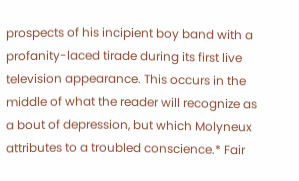prospects of his incipient boy band with a profanity-laced tirade during its first live television appearance. This occurs in the middle of what the reader will recognize as a bout of depression, but which Molyneux attributes to a troubled conscience.* Fair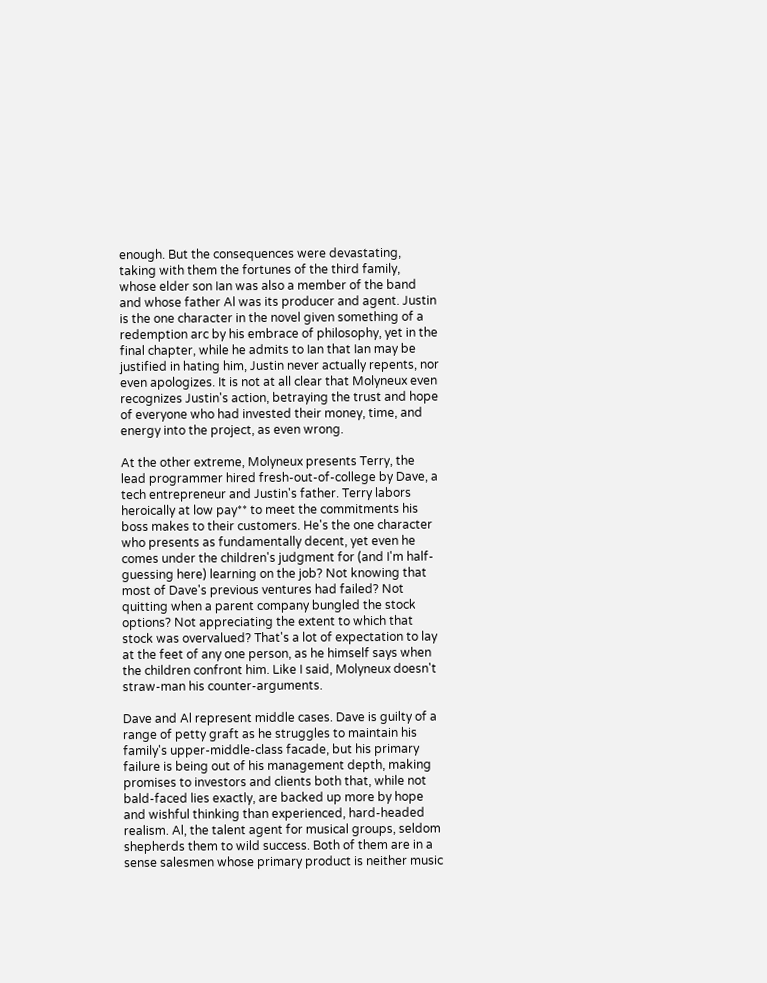enough. But the consequences were devastating, taking with them the fortunes of the third family, whose elder son Ian was also a member of the band and whose father Al was its producer and agent. Justin is the one character in the novel given something of a redemption arc by his embrace of philosophy, yet in the final chapter, while he admits to Ian that Ian may be justified in hating him, Justin never actually repents, nor even apologizes. It is not at all clear that Molyneux even recognizes Justin's action, betraying the trust and hope of everyone who had invested their money, time, and energy into the project, as even wrong.

At the other extreme, Molyneux presents Terry, the lead programmer hired fresh-out-of-college by Dave, a tech entrepreneur and Justin's father. Terry labors heroically at low pay** to meet the commitments his boss makes to their customers. He's the one character who presents as fundamentally decent, yet even he comes under the children's judgment for (and I'm half-guessing here) learning on the job? Not knowing that most of Dave's previous ventures had failed? Not quitting when a parent company bungled the stock options? Not appreciating the extent to which that stock was overvalued? That's a lot of expectation to lay at the feet of any one person, as he himself says when the children confront him. Like I said, Molyneux doesn't straw-man his counter-arguments.

Dave and Al represent middle cases. Dave is guilty of a range of petty graft as he struggles to maintain his family's upper-middle-class facade, but his primary failure is being out of his management depth, making promises to investors and clients both that, while not bald-faced lies exactly, are backed up more by hope and wishful thinking than experienced, hard-headed realism. Al, the talent agent for musical groups, seldom shepherds them to wild success. Both of them are in a sense salesmen whose primary product is neither music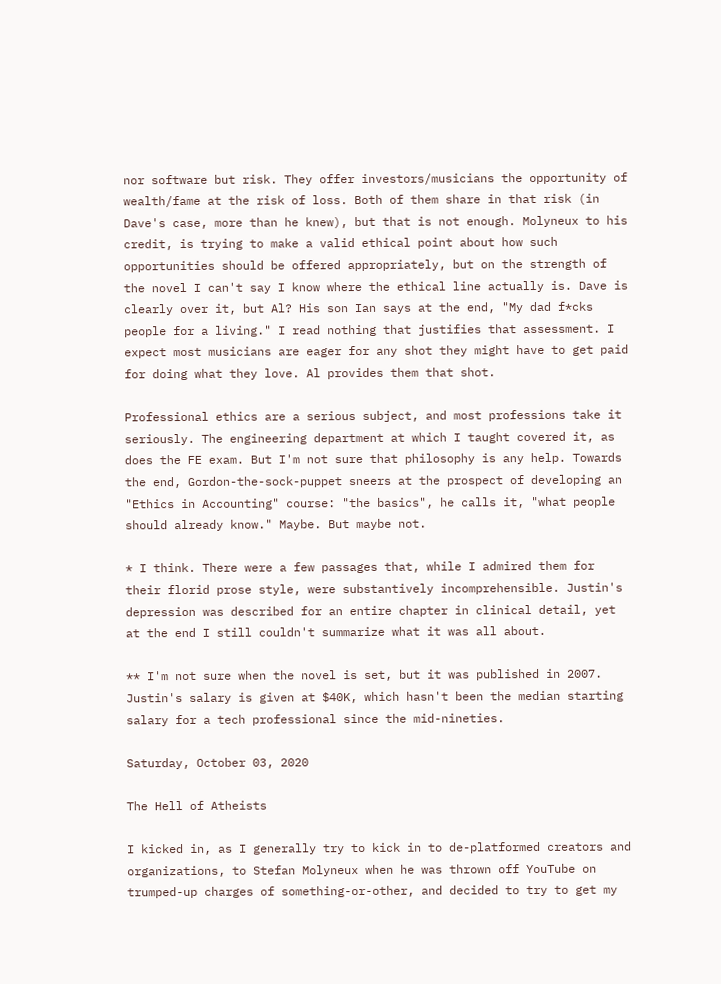nor software but risk. They offer investors/musicians the opportunity of wealth/fame at the risk of loss. Both of them share in that risk (in Dave's case, more than he knew), but that is not enough. Molyneux to his credit, is trying to make a valid ethical point about how such opportunities should be offered appropriately, but on the strength of the novel I can't say I know where the ethical line actually is. Dave is clearly over it, but Al? His son Ian says at the end, "My dad f*cks people for a living." I read nothing that justifies that assessment. I expect most musicians are eager for any shot they might have to get paid for doing what they love. Al provides them that shot.

Professional ethics are a serious subject, and most professions take it seriously. The engineering department at which I taught covered it, as does the FE exam. But I'm not sure that philosophy is any help. Towards the end, Gordon-the-sock-puppet sneers at the prospect of developing an "Ethics in Accounting" course: "the basics", he calls it, "what people should already know." Maybe. But maybe not.

* I think. There were a few passages that, while I admired them for their florid prose style, were substantively incomprehensible. Justin's depression was described for an entire chapter in clinical detail, yet at the end I still couldn't summarize what it was all about.

** I'm not sure when the novel is set, but it was published in 2007. Justin's salary is given at $40K, which hasn't been the median starting salary for a tech professional since the mid-nineties.

Saturday, October 03, 2020

The Hell of Atheists

I kicked in, as I generally try to kick in to de-platformed creators and organizations, to Stefan Molyneux when he was thrown off YouTube on trumped-up charges of something-or-other, and decided to try to get my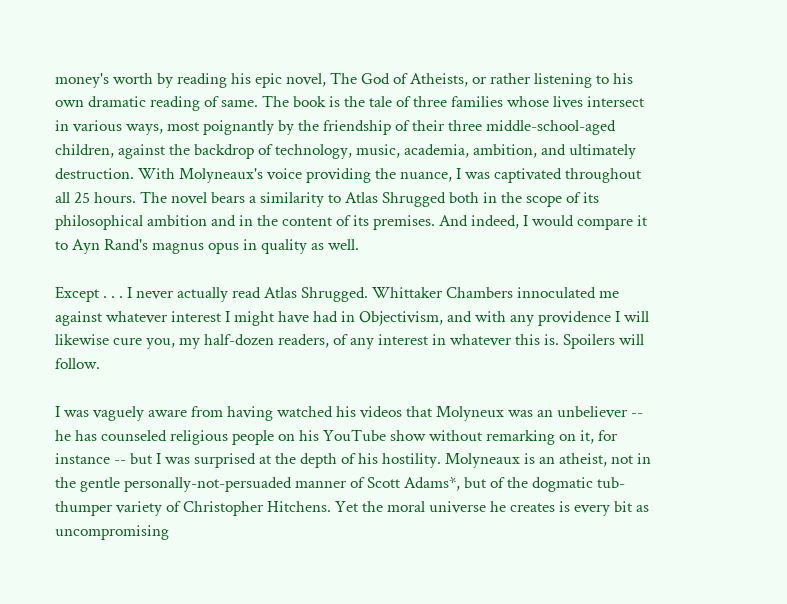money's worth by reading his epic novel, The God of Atheists, or rather listening to his own dramatic reading of same. The book is the tale of three families whose lives intersect in various ways, most poignantly by the friendship of their three middle-school-aged children, against the backdrop of technology, music, academia, ambition, and ultimately destruction. With Molyneaux's voice providing the nuance, I was captivated throughout all 25 hours. The novel bears a similarity to Atlas Shrugged both in the scope of its philosophical ambition and in the content of its premises. And indeed, I would compare it to Ayn Rand's magnus opus in quality as well.

Except . . . I never actually read Atlas Shrugged. Whittaker Chambers innoculated me against whatever interest I might have had in Objectivism, and with any providence I will likewise cure you, my half-dozen readers, of any interest in whatever this is. Spoilers will follow.

I was vaguely aware from having watched his videos that Molyneux was an unbeliever -- he has counseled religious people on his YouTube show without remarking on it, for instance -- but I was surprised at the depth of his hostility. Molyneaux is an atheist, not in the gentle personally-not-persuaded manner of Scott Adams*, but of the dogmatic tub-thumper variety of Christopher Hitchens. Yet the moral universe he creates is every bit as uncompromising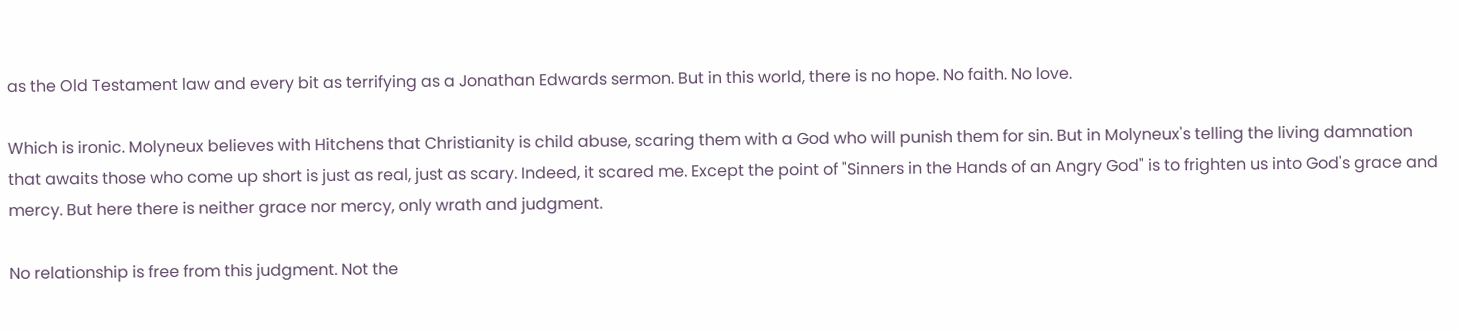as the Old Testament law and every bit as terrifying as a Jonathan Edwards sermon. But in this world, there is no hope. No faith. No love.

Which is ironic. Molyneux believes with Hitchens that Christianity is child abuse, scaring them with a God who will punish them for sin. But in Molyneux's telling the living damnation that awaits those who come up short is just as real, just as scary. Indeed, it scared me. Except the point of "Sinners in the Hands of an Angry God" is to frighten us into God's grace and mercy. But here there is neither grace nor mercy, only wrath and judgment.

No relationship is free from this judgment. Not the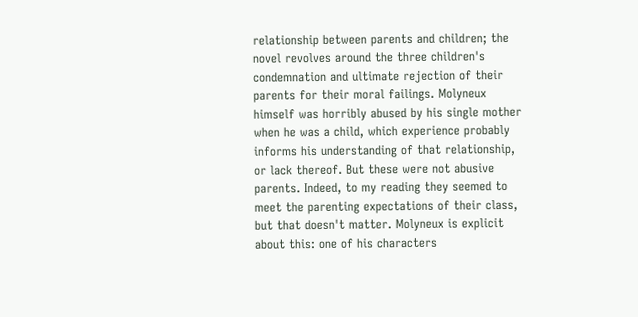relationship between parents and children; the novel revolves around the three children's condemnation and ultimate rejection of their parents for their moral failings. Molyneux himself was horribly abused by his single mother when he was a child, which experience probably informs his understanding of that relationship, or lack thereof. But these were not abusive parents. Indeed, to my reading they seemed to meet the parenting expectations of their class, but that doesn't matter. Molyneux is explicit about this: one of his characters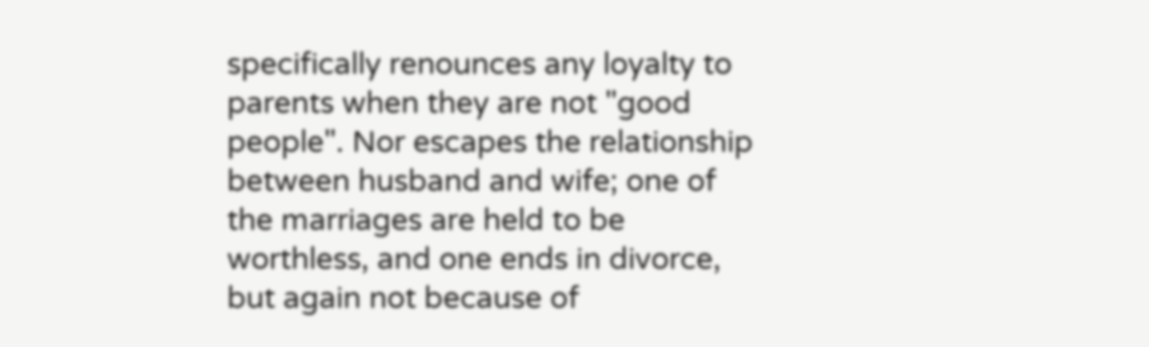specifically renounces any loyalty to parents when they are not "good people". Nor escapes the relationship between husband and wife; one of the marriages are held to be worthless, and one ends in divorce, but again not because of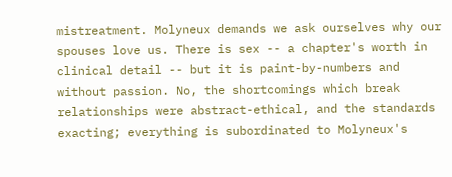mistreatment. Molyneux demands we ask ourselves why our spouses love us. There is sex -- a chapter's worth in clinical detail -- but it is paint-by-numbers and without passion. No, the shortcomings which break relationships were abstract-ethical, and the standards exacting; everything is subordinated to Molyneux's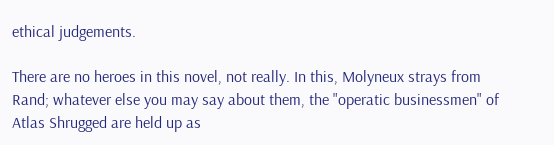ethical judgements.

There are no heroes in this novel, not really. In this, Molyneux strays from Rand; whatever else you may say about them, the "operatic businessmen" of Atlas Shrugged are held up as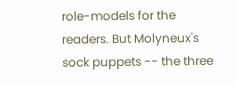role-models for the readers. But Molyneux's sock puppets -- the three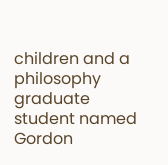children and a philosophy graduate student named Gordon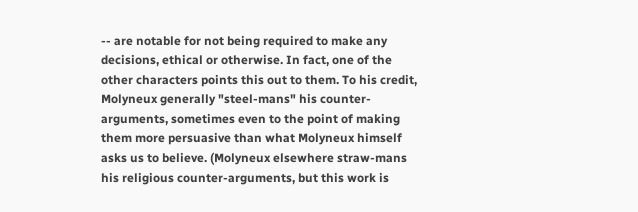-- are notable for not being required to make any decisions, ethical or otherwise. In fact, one of the other characters points this out to them. To his credit, Molyneux generally "steel-mans" his counter-arguments, sometimes even to the point of making them more persuasive than what Molyneux himself asks us to believe. (Molyneux elsewhere straw-mans his religious counter-arguments, but this work is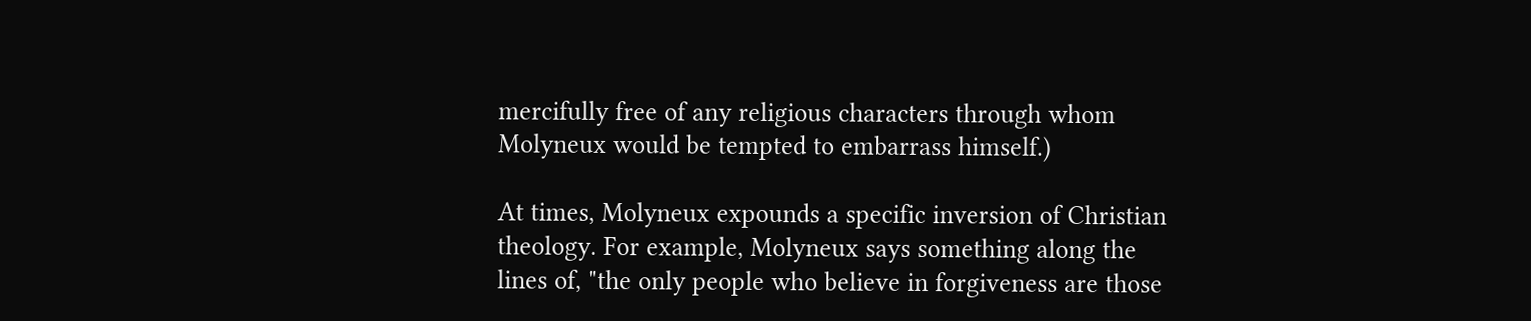mercifully free of any religious characters through whom Molyneux would be tempted to embarrass himself.)

At times, Molyneux expounds a specific inversion of Christian theology. For example, Molyneux says something along the lines of, "the only people who believe in forgiveness are those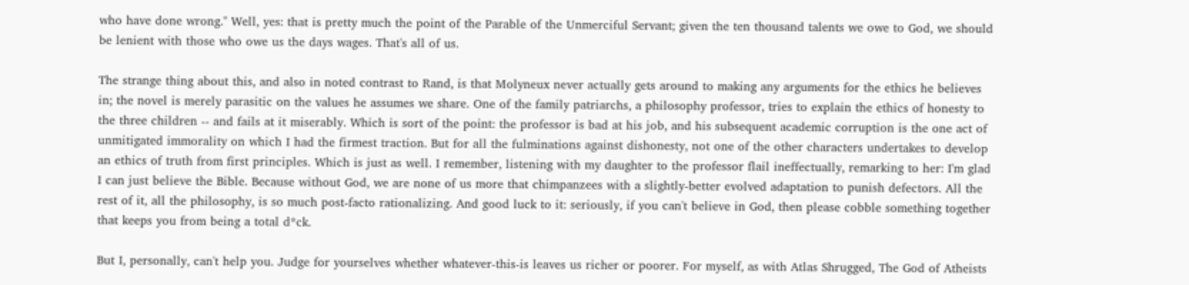who have done wrong." Well, yes: that is pretty much the point of the Parable of the Unmerciful Servant; given the ten thousand talents we owe to God, we should be lenient with those who owe us the days wages. That's all of us.

The strange thing about this, and also in noted contrast to Rand, is that Molyneux never actually gets around to making any arguments for the ethics he believes in; the novel is merely parasitic on the values he assumes we share. One of the family patriarchs, a philosophy professor, tries to explain the ethics of honesty to the three children -- and fails at it miserably. Which is sort of the point: the professor is bad at his job, and his subsequent academic corruption is the one act of unmitigated immorality on which I had the firmest traction. But for all the fulminations against dishonesty, not one of the other characters undertakes to develop an ethics of truth from first principles. Which is just as well. I remember, listening with my daughter to the professor flail ineffectually, remarking to her: I'm glad I can just believe the Bible. Because without God, we are none of us more that chimpanzees with a slightly-better evolved adaptation to punish defectors. All the rest of it, all the philosophy, is so much post-facto rationalizing. And good luck to it: seriously, if you can't believe in God, then please cobble something together that keeps you from being a total d*ck.

But I, personally, can't help you. Judge for yourselves whether whatever-this-is leaves us richer or poorer. For myself, as with Atlas Shrugged, The God of Atheists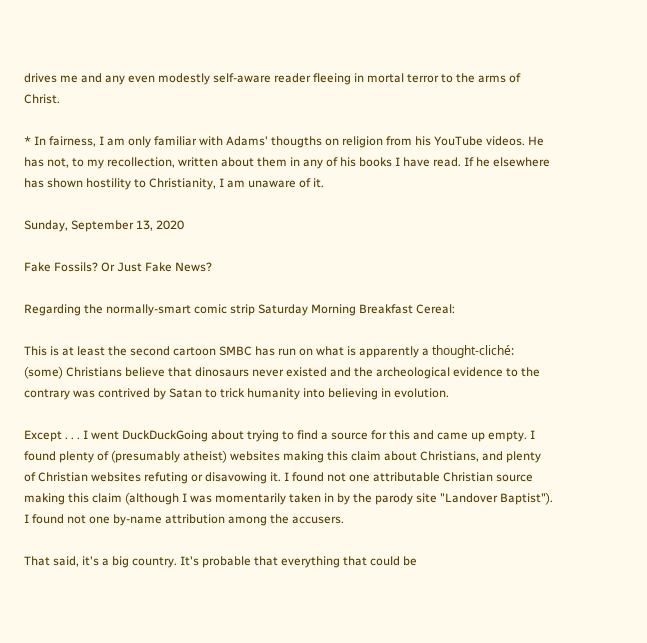drives me and any even modestly self-aware reader fleeing in mortal terror to the arms of Christ.

* In fairness, I am only familiar with Adams' thougths on religion from his YouTube videos. He has not, to my recollection, written about them in any of his books I have read. If he elsewhere has shown hostility to Christianity, I am unaware of it.

Sunday, September 13, 2020

Fake Fossils? Or Just Fake News?

Regarding the normally-smart comic strip Saturday Morning Breakfast Cereal:

This is at least the second cartoon SMBC has run on what is apparently a thought-cliché: (some) Christians believe that dinosaurs never existed and the archeological evidence to the contrary was contrived by Satan to trick humanity into believing in evolution.

Except . . . I went DuckDuckGoing about trying to find a source for this and came up empty. I found plenty of (presumably atheist) websites making this claim about Christians, and plenty of Christian websites refuting or disavowing it. I found not one attributable Christian source making this claim (although I was momentarily taken in by the parody site "Landover Baptist"). I found not one by-name attribution among the accusers.

That said, it's a big country. It's probable that everything that could be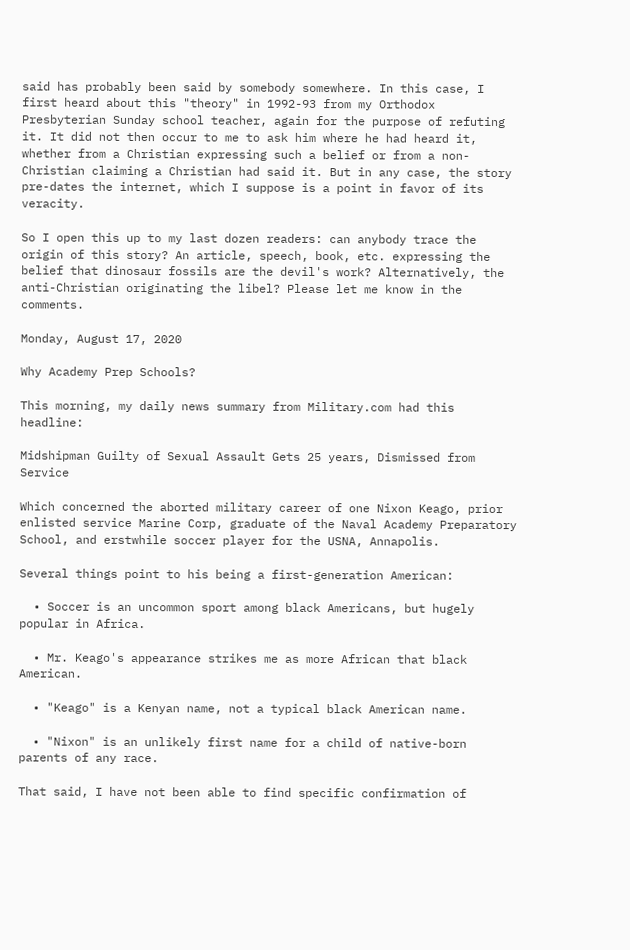said has probably been said by somebody somewhere. In this case, I first heard about this "theory" in 1992-93 from my Orthodox Presbyterian Sunday school teacher, again for the purpose of refuting it. It did not then occur to me to ask him where he had heard it, whether from a Christian expressing such a belief or from a non-Christian claiming a Christian had said it. But in any case, the story pre-dates the internet, which I suppose is a point in favor of its veracity.

So I open this up to my last dozen readers: can anybody trace the origin of this story? An article, speech, book, etc. expressing the belief that dinosaur fossils are the devil's work? Alternatively, the anti-Christian originating the libel? Please let me know in the comments.

Monday, August 17, 2020

Why Academy Prep Schools?

This morning, my daily news summary from Military.com had this headline:

Midshipman Guilty of Sexual Assault Gets 25 years, Dismissed from Service

Which concerned the aborted military career of one Nixon Keago, prior enlisted service Marine Corp, graduate of the Naval Academy Preparatory School, and erstwhile soccer player for the USNA, Annapolis.

Several things point to his being a first-generation American:

  • Soccer is an uncommon sport among black Americans, but hugely popular in Africa.

  • Mr. Keago's appearance strikes me as more African that black American.

  • "Keago" is a Kenyan name, not a typical black American name.

  • "Nixon" is an unlikely first name for a child of native-born parents of any race.

That said, I have not been able to find specific confirmation of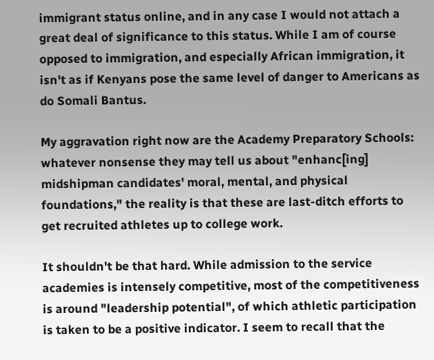immigrant status online, and in any case I would not attach a great deal of significance to this status. While I am of course opposed to immigration, and especially African immigration, it isn't as if Kenyans pose the same level of danger to Americans as do Somali Bantus.

My aggravation right now are the Academy Preparatory Schools: whatever nonsense they may tell us about "enhanc[ing] midshipman candidates' moral, mental, and physical foundations," the reality is that these are last-ditch efforts to get recruited athletes up to college work.

It shouldn't be that hard. While admission to the service academies is intensely competitive, most of the competitiveness is around "leadership potential", of which athletic participation is taken to be a positive indicator. I seem to recall that the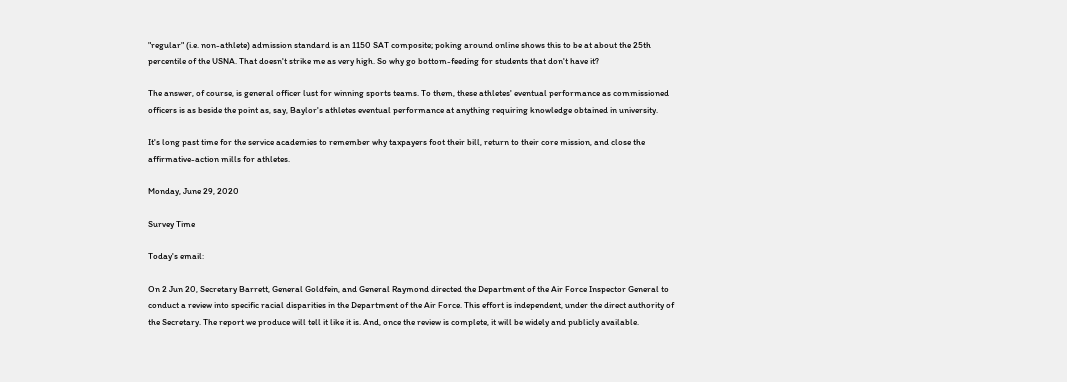"regular" (i.e. non-athlete) admission standard is an 1150 SAT composite; poking around online shows this to be at about the 25th percentile of the USNA. That doesn't strike me as very high. So why go bottom-feeding for students that don't have it?

The answer, of course, is general officer lust for winning sports teams. To them, these athletes' eventual performance as commissioned officers is as beside the point as, say, Baylor's athletes eventual performance at anything requiring knowledge obtained in university.

It's long past time for the service academies to remember why taxpayers foot their bill, return to their core mission, and close the affirmative-action mills for athletes.

Monday, June 29, 2020

Survey Time

Today's email:

On 2 Jun 20, Secretary Barrett, General Goldfein, and General Raymond directed the Department of the Air Force Inspector General to conduct a review into specific racial disparities in the Department of the Air Force. This effort is independent, under the direct authority of the Secretary. The report we produce will tell it like it is. And, once the review is complete, it will be widely and publicly available.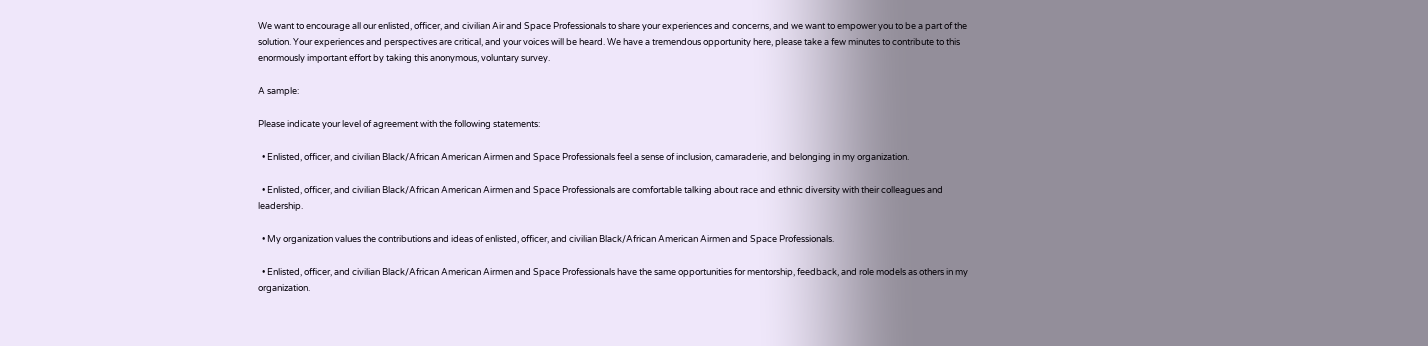We want to encourage all our enlisted, officer, and civilian Air and Space Professionals to share your experiences and concerns, and we want to empower you to be a part of the solution. Your experiences and perspectives are critical, and your voices will be heard. We have a tremendous opportunity here, please take a few minutes to contribute to this enormously important effort by taking this anonymous, voluntary survey.

A sample:

Please indicate your level of agreement with the following statements:

  • Enlisted, officer, and civilian Black/African American Airmen and Space Professionals feel a sense of inclusion, camaraderie, and belonging in my organization.

  • Enlisted, officer, and civilian Black/African American Airmen and Space Professionals are comfortable talking about race and ethnic diversity with their colleagues and leadership.

  • My organization values the contributions and ideas of enlisted, officer, and civilian Black/African American Airmen and Space Professionals.

  • Enlisted, officer, and civilian Black/African American Airmen and Space Professionals have the same opportunities for mentorship, feedback, and role models as others in my organization.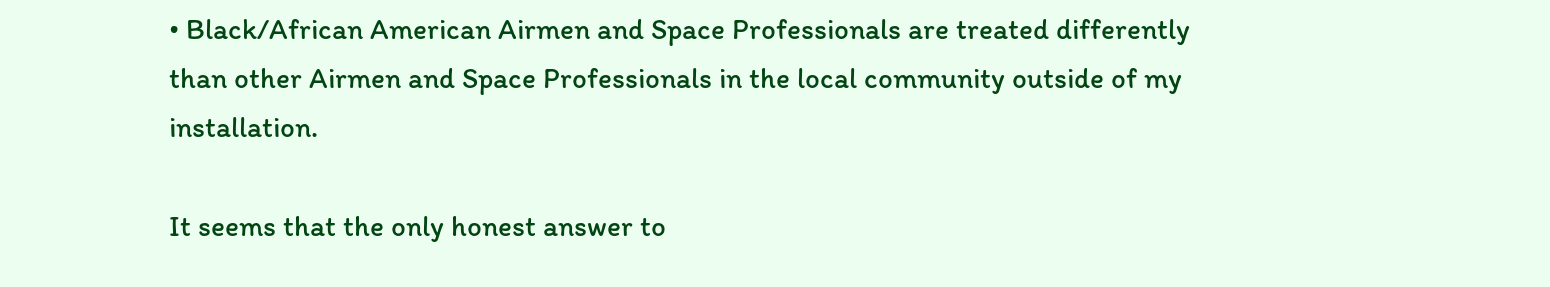• Black/African American Airmen and Space Professionals are treated differently than other Airmen and Space Professionals in the local community outside of my installation.

It seems that the only honest answer to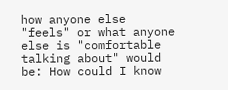how anyone else "feels" or what anyone else is "comfortable talking about" would be: How could I know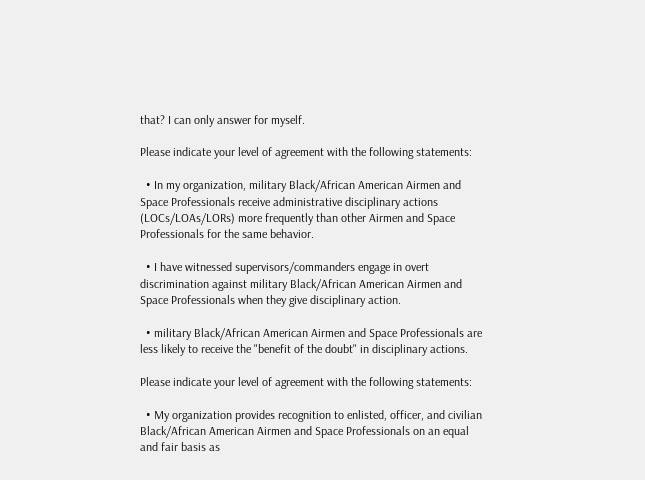that? I can only answer for myself.

Please indicate your level of agreement with the following statements:

  • In my organization, military Black/African American Airmen and Space Professionals receive administrative disciplinary actions (LOCs/LOAs/LORs) more frequently than other Airmen and Space Professionals for the same behavior.

  • I have witnessed supervisors/commanders engage in overt discrimination against military Black/African American Airmen and Space Professionals when they give disciplinary action.

  • military Black/African American Airmen and Space Professionals are less likely to receive the "benefit of the doubt" in disciplinary actions.

Please indicate your level of agreement with the following statements:

  • My organization provides recognition to enlisted, officer, and civilian Black/African American Airmen and Space Professionals on an equal and fair basis as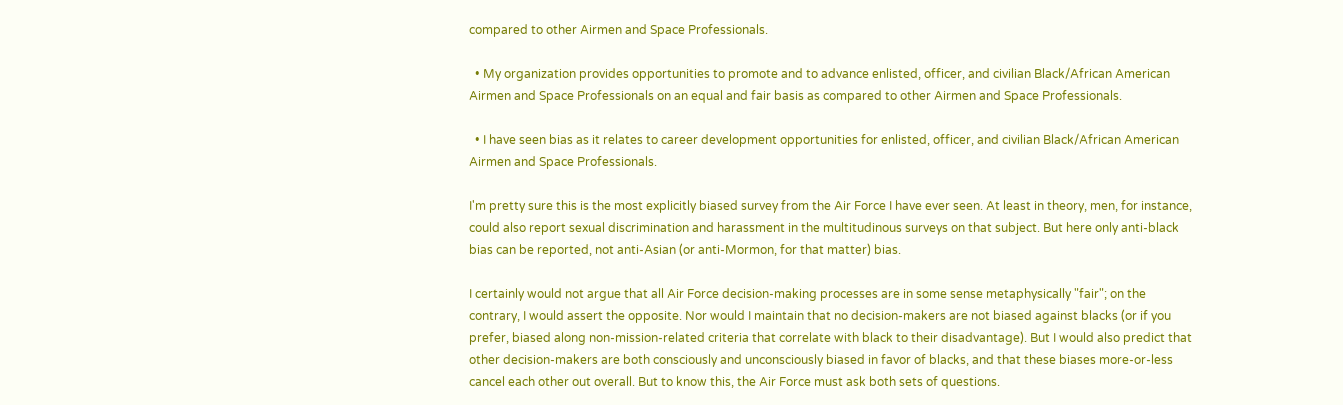compared to other Airmen and Space Professionals.

  • My organization provides opportunities to promote and to advance enlisted, officer, and civilian Black/African American Airmen and Space Professionals on an equal and fair basis as compared to other Airmen and Space Professionals.

  • I have seen bias as it relates to career development opportunities for enlisted, officer, and civilian Black/African American Airmen and Space Professionals.

I'm pretty sure this is the most explicitly biased survey from the Air Force I have ever seen. At least in theory, men, for instance, could also report sexual discrimination and harassment in the multitudinous surveys on that subject. But here only anti-black bias can be reported, not anti-Asian (or anti-Mormon, for that matter) bias.

I certainly would not argue that all Air Force decision-making processes are in some sense metaphysically "fair"; on the contrary, I would assert the opposite. Nor would I maintain that no decision-makers are not biased against blacks (or if you prefer, biased along non-mission-related criteria that correlate with black to their disadvantage). But I would also predict that other decision-makers are both consciously and unconsciously biased in favor of blacks, and that these biases more-or-less cancel each other out overall. But to know this, the Air Force must ask both sets of questions.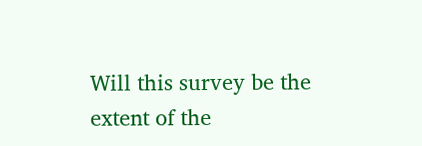Will this survey be the extent of the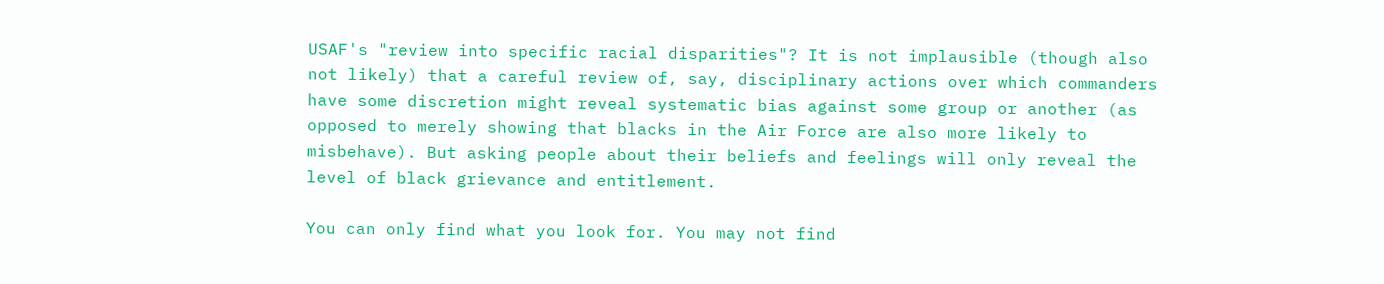USAF's "review into specific racial disparities"? It is not implausible (though also not likely) that a careful review of, say, disciplinary actions over which commanders have some discretion might reveal systematic bias against some group or another (as opposed to merely showing that blacks in the Air Force are also more likely to misbehave). But asking people about their beliefs and feelings will only reveal the level of black grievance and entitlement.

You can only find what you look for. You may not find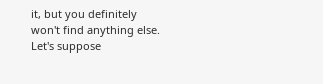it, but you definitely won't find anything else. Let's suppose